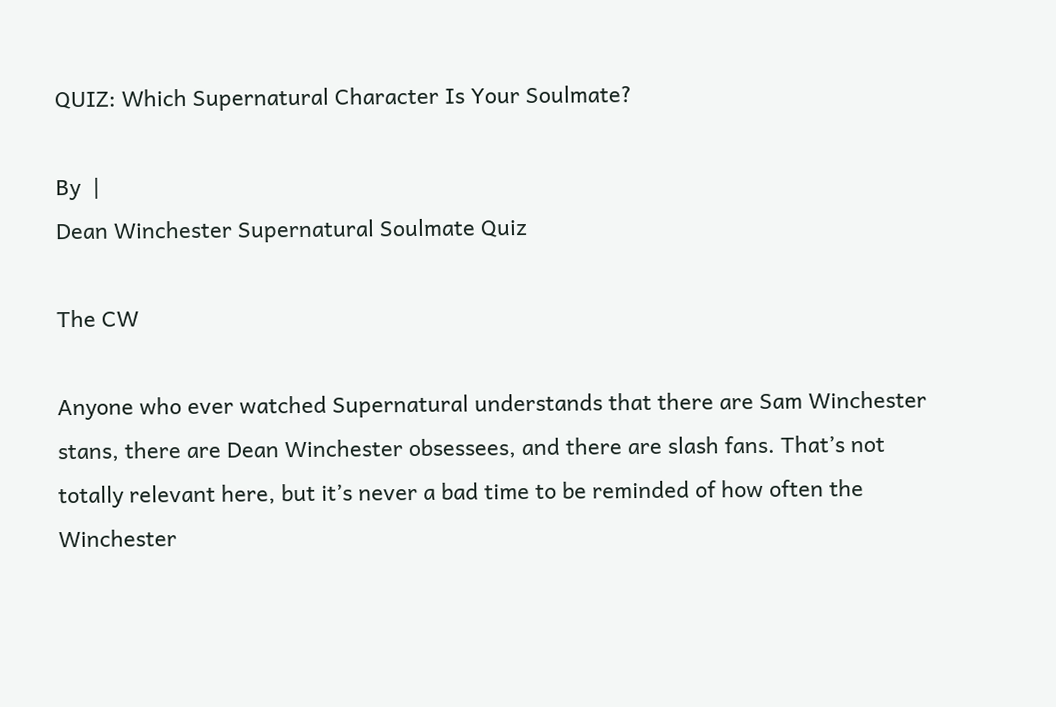QUIZ: Which Supernatural Character Is Your Soulmate?

By  |
Dean Winchester Supernatural Soulmate Quiz

The CW

Anyone who ever watched Supernatural understands that there are Sam Winchester stans, there are Dean Winchester obsessees, and there are slash fans. That’s not totally relevant here, but it’s never a bad time to be reminded of how often the Winchester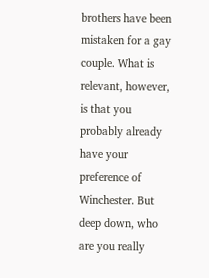brothers have been mistaken for a gay couple. What is relevant, however, is that you probably already have your preference of Winchester. But deep down, who are you really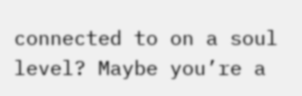connected to on a soul level? Maybe you’re a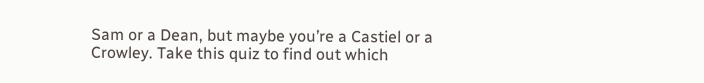Sam or a Dean, but maybe you’re a Castiel or a Crowley. Take this quiz to find out which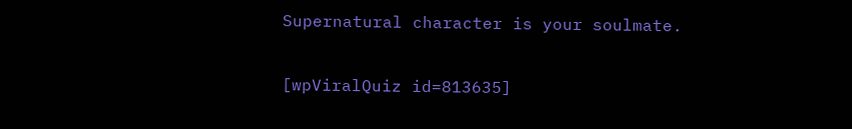Supernatural character is your soulmate.

[wpViralQuiz id=813635]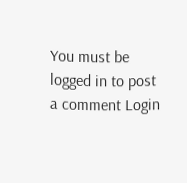You must be logged in to post a comment Login